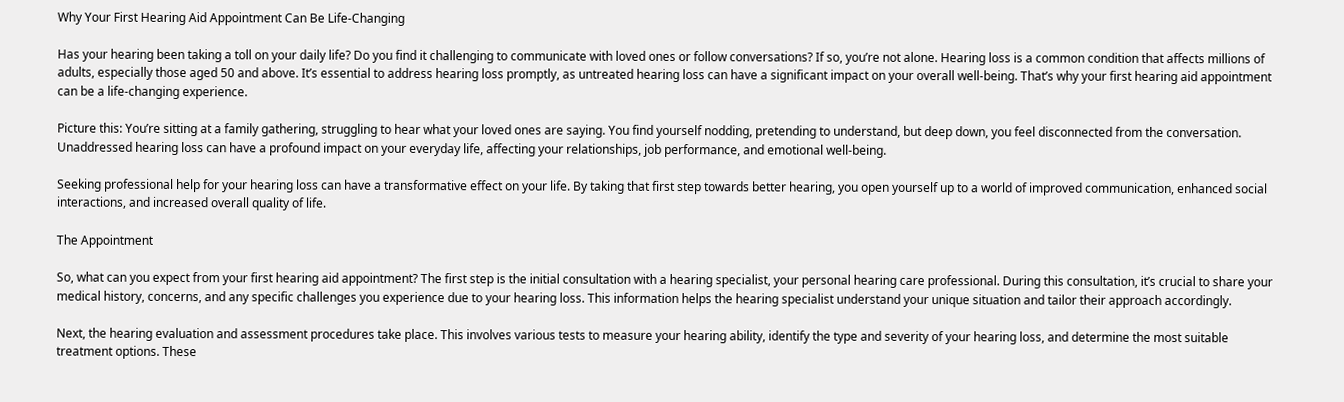Why Your First Hearing Aid Appointment Can Be Life-Changing

Has your hearing been taking a toll on your daily life? Do you find it challenging to communicate with loved ones or follow conversations? If so, you’re not alone. Hearing loss is a common condition that affects millions of adults, especially those aged 50 and above. It’s essential to address hearing loss promptly, as untreated hearing loss can have a significant impact on your overall well-being. That’s why your first hearing aid appointment can be a life-changing experience.

Picture this: You’re sitting at a family gathering, struggling to hear what your loved ones are saying. You find yourself nodding, pretending to understand, but deep down, you feel disconnected from the conversation. Unaddressed hearing loss can have a profound impact on your everyday life, affecting your relationships, job performance, and emotional well-being.

Seeking professional help for your hearing loss can have a transformative effect on your life. By taking that first step towards better hearing, you open yourself up to a world of improved communication, enhanced social interactions, and increased overall quality of life.

The Appointment

So, what can you expect from your first hearing aid appointment? The first step is the initial consultation with a hearing specialist, your personal hearing care professional. During this consultation, it’s crucial to share your medical history, concerns, and any specific challenges you experience due to your hearing loss. This information helps the hearing specialist understand your unique situation and tailor their approach accordingly.

Next, the hearing evaluation and assessment procedures take place. This involves various tests to measure your hearing ability, identify the type and severity of your hearing loss, and determine the most suitable treatment options. These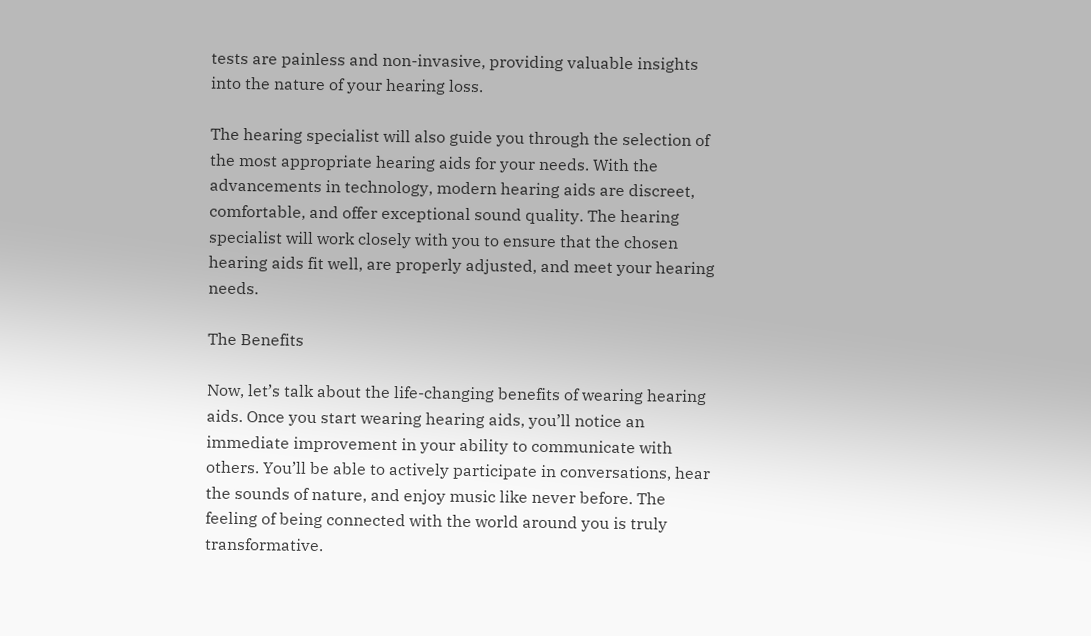tests are painless and non-invasive, providing valuable insights into the nature of your hearing loss.

The hearing specialist will also guide you through the selection of the most appropriate hearing aids for your needs. With the advancements in technology, modern hearing aids are discreet, comfortable, and offer exceptional sound quality. The hearing specialist will work closely with you to ensure that the chosen hearing aids fit well, are properly adjusted, and meet your hearing needs.

The Benefits

Now, let’s talk about the life-changing benefits of wearing hearing aids. Once you start wearing hearing aids, you’ll notice an immediate improvement in your ability to communicate with others. You’ll be able to actively participate in conversations, hear the sounds of nature, and enjoy music like never before. The feeling of being connected with the world around you is truly transformative.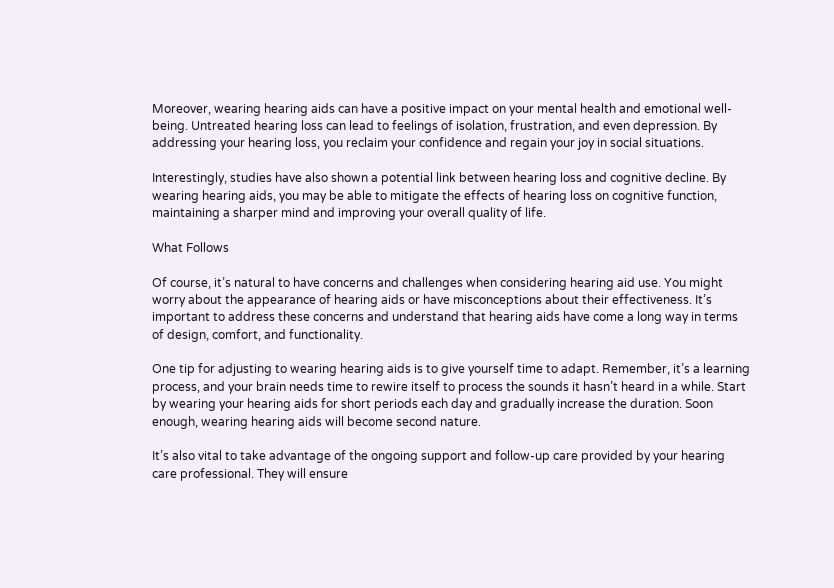Moreover, wearing hearing aids can have a positive impact on your mental health and emotional well-being. Untreated hearing loss can lead to feelings of isolation, frustration, and even depression. By addressing your hearing loss, you reclaim your confidence and regain your joy in social situations.

Interestingly, studies have also shown a potential link between hearing loss and cognitive decline. By wearing hearing aids, you may be able to mitigate the effects of hearing loss on cognitive function, maintaining a sharper mind and improving your overall quality of life.

What Follows

Of course, it’s natural to have concerns and challenges when considering hearing aid use. You might worry about the appearance of hearing aids or have misconceptions about their effectiveness. It’s important to address these concerns and understand that hearing aids have come a long way in terms of design, comfort, and functionality.

One tip for adjusting to wearing hearing aids is to give yourself time to adapt. Remember, it’s a learning process, and your brain needs time to rewire itself to process the sounds it hasn’t heard in a while. Start by wearing your hearing aids for short periods each day and gradually increase the duration. Soon enough, wearing hearing aids will become second nature.

It’s also vital to take advantage of the ongoing support and follow-up care provided by your hearing care professional. They will ensure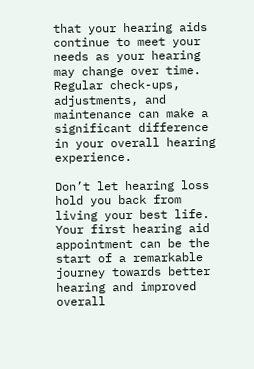that your hearing aids continue to meet your needs as your hearing may change over time. Regular check-ups, adjustments, and maintenance can make a significant difference in your overall hearing experience.

Don’t let hearing loss hold you back from living your best life. Your first hearing aid appointment can be the start of a remarkable journey towards better hearing and improved overall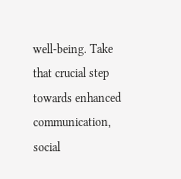well-being. Take that crucial step towards enhanced communication, social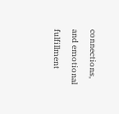connections, and emotional fulfillment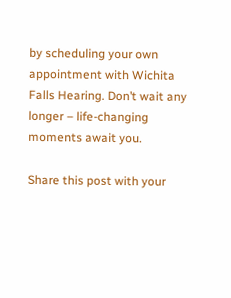by scheduling your own appointment with Wichita Falls Hearing. Don’t wait any longer – life-changing moments await you.

Share this post with your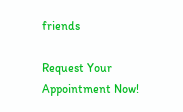friends

Request Your Appointment Now!